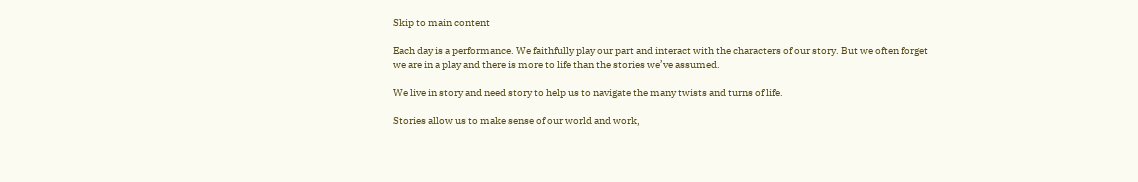Skip to main content

Each day is a performance. We faithfully play our part and interact with the characters of our story. But we often forget we are in a play and there is more to life than the stories we’ve assumed.

We live in story and need story to help us to navigate the many twists and turns of life.

Stories allow us to make sense of our world and work,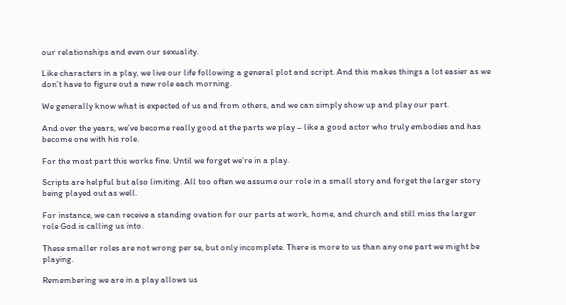our relationships and even our sexuality.

Like characters in a play, we live our life following a general plot and script. And this makes things a lot easier as we don’t have to figure out a new role each morning.

We generally know what is expected of us and from others, and we can simply show up and play our part.

And over the years, we’ve become really good at the parts we play – like a good actor who truly embodies and has become one with his role.

For the most part this works fine. Until we forget we’re in a play.

Scripts are helpful but also limiting. All too often we assume our role in a small story and forget the larger story being played out as well.

For instance, we can receive a standing ovation for our parts at work, home, and church and still miss the larger role God is calling us into.

These smaller roles are not wrong per se, but only incomplete. There is more to us than any one part we might be playing.

Remembering we are in a play allows us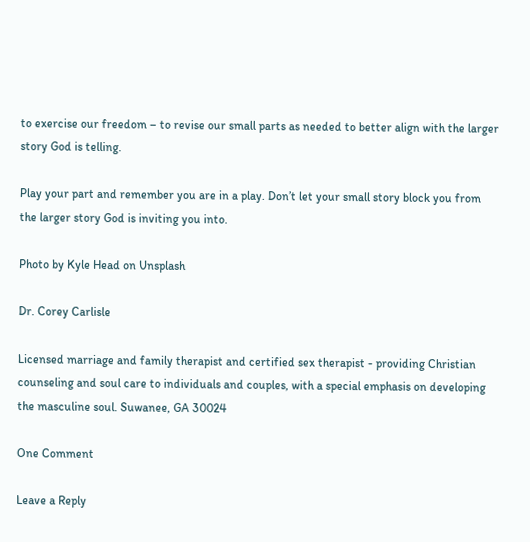to exercise our freedom – to revise our small parts as needed to better align with the larger story God is telling.

Play your part and remember you are in a play. Don’t let your small story block you from the larger story God is inviting you into.

Photo by Kyle Head on Unsplash

Dr. Corey Carlisle

Licensed marriage and family therapist and certified sex therapist - providing Christian counseling and soul care to individuals and couples, with a special emphasis on developing the masculine soul. Suwanee, GA 30024

One Comment

Leave a Reply